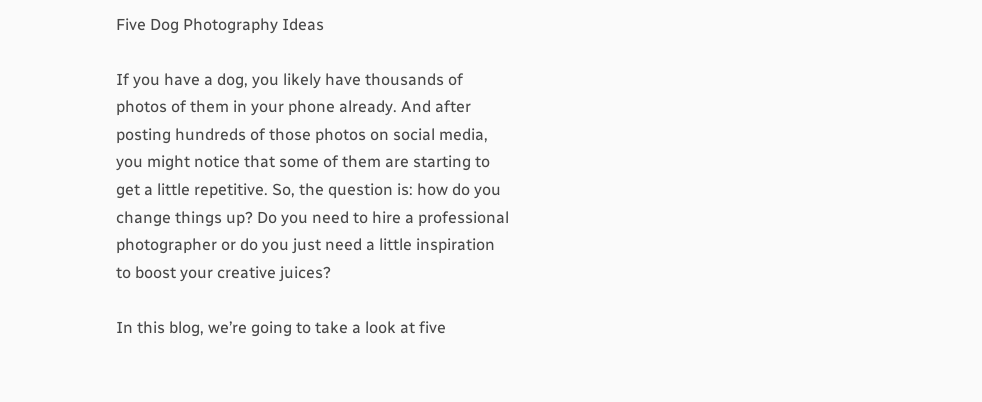Five Dog Photography Ideas

If you have a dog, you likely have thousands of photos of them in your phone already. And after posting hundreds of those photos on social media, you might notice that some of them are starting to get a little repetitive. So, the question is: how do you change things up? Do you need to hire a professional photographer or do you just need a little inspiration to boost your creative juices?

In this blog, we’re going to take a look at five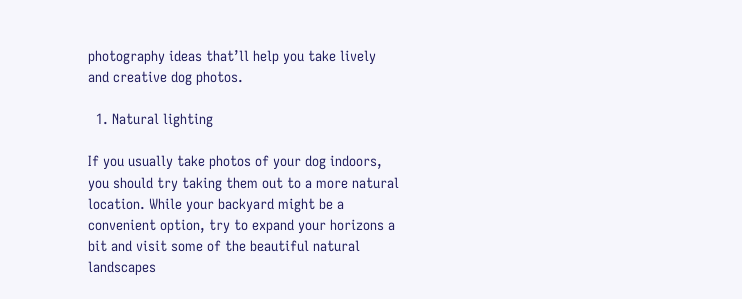photography ideas that’ll help you take lively and creative dog photos.

  1. Natural lighting

If you usually take photos of your dog indoors, you should try taking them out to a more natural location. While your backyard might be a convenient option, try to expand your horizons a bit and visit some of the beautiful natural landscapes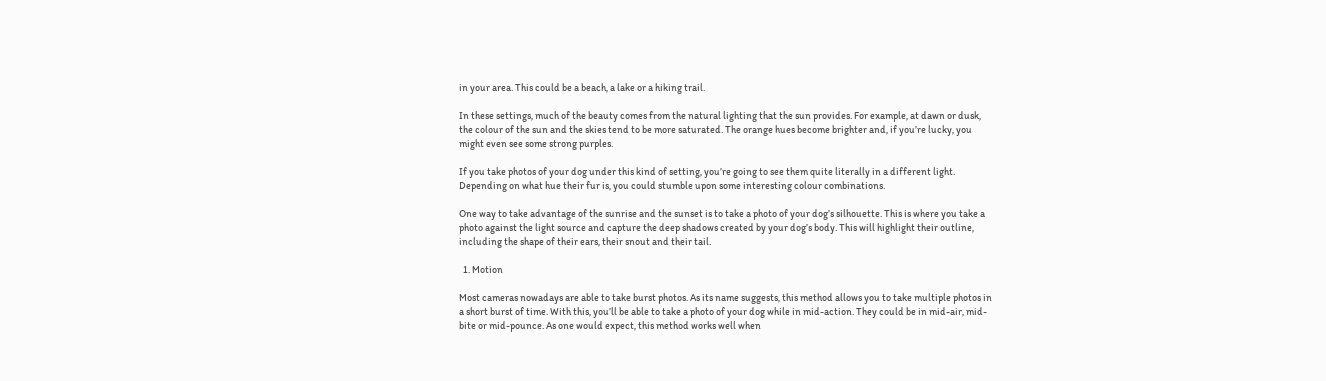in your area. This could be a beach, a lake or a hiking trail.

In these settings, much of the beauty comes from the natural lighting that the sun provides. For example, at dawn or dusk, the colour of the sun and the skies tend to be more saturated. The orange hues become brighter and, if you’re lucky, you might even see some strong purples.

If you take photos of your dog under this kind of setting, you’re going to see them quite literally in a different light. Depending on what hue their fur is, you could stumble upon some interesting colour combinations.

One way to take advantage of the sunrise and the sunset is to take a photo of your dog’s silhouette. This is where you take a photo against the light source and capture the deep shadows created by your dog’s body. This will highlight their outline, including the shape of their ears, their snout and their tail.

  1. Motion

Most cameras nowadays are able to take burst photos. As its name suggests, this method allows you to take multiple photos in a short burst of time. With this, you’ll be able to take a photo of your dog while in mid-action. They could be in mid-air, mid-bite or mid-pounce. As one would expect, this method works well when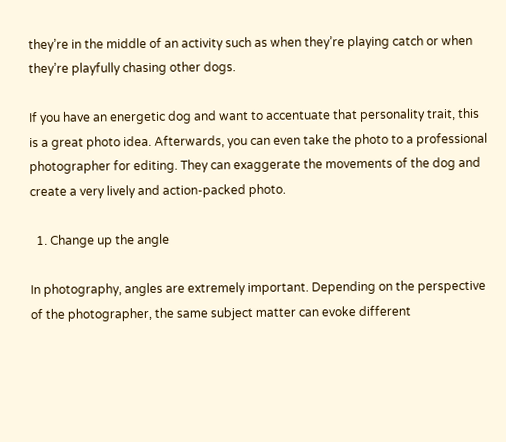they’re in the middle of an activity such as when they’re playing catch or when they’re playfully chasing other dogs.

If you have an energetic dog and want to accentuate that personality trait, this is a great photo idea. Afterwards, you can even take the photo to a professional photographer for editing. They can exaggerate the movements of the dog and create a very lively and action-packed photo.

  1. Change up the angle

In photography, angles are extremely important. Depending on the perspective of the photographer, the same subject matter can evoke different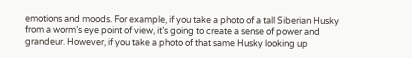emotions and moods. For example, if you take a photo of a tall Siberian Husky from a worm’s eye point of view, it’s going to create a sense of power and grandeur. However, if you take a photo of that same Husky looking up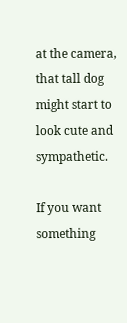at the camera, that tall dog might start to look cute and sympathetic.

If you want something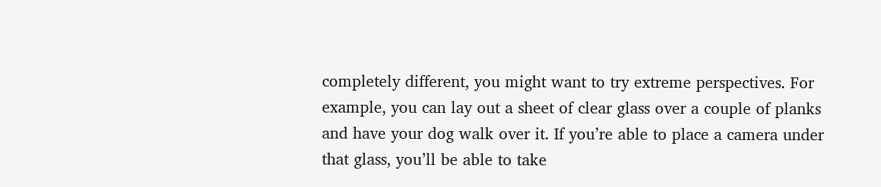completely different, you might want to try extreme perspectives. For example, you can lay out a sheet of clear glass over a couple of planks and have your dog walk over it. If you’re able to place a camera under that glass, you’ll be able to take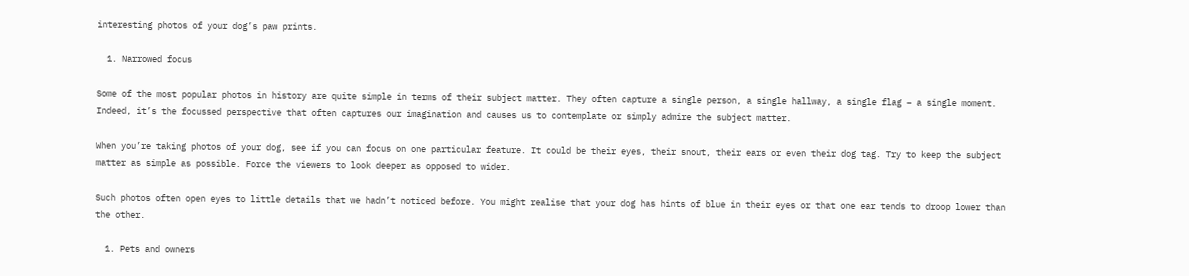interesting photos of your dog’s paw prints.

  1. Narrowed focus

Some of the most popular photos in history are quite simple in terms of their subject matter. They often capture a single person, a single hallway, a single flag – a single moment. Indeed, it’s the focussed perspective that often captures our imagination and causes us to contemplate or simply admire the subject matter.

When you’re taking photos of your dog, see if you can focus on one particular feature. It could be their eyes, their snout, their ears or even their dog tag. Try to keep the subject matter as simple as possible. Force the viewers to look deeper as opposed to wider.

Such photos often open eyes to little details that we hadn’t noticed before. You might realise that your dog has hints of blue in their eyes or that one ear tends to droop lower than the other.

  1. Pets and owners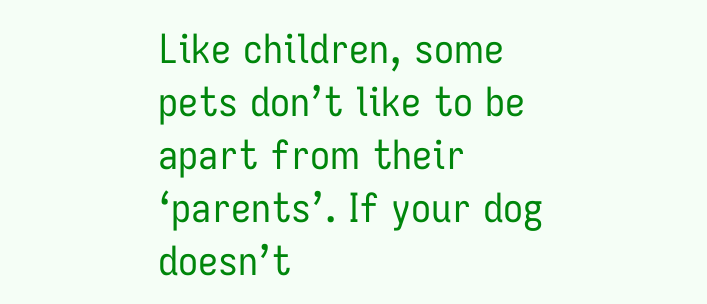Like children, some pets don’t like to be apart from their ‘parents’. If your dog doesn’t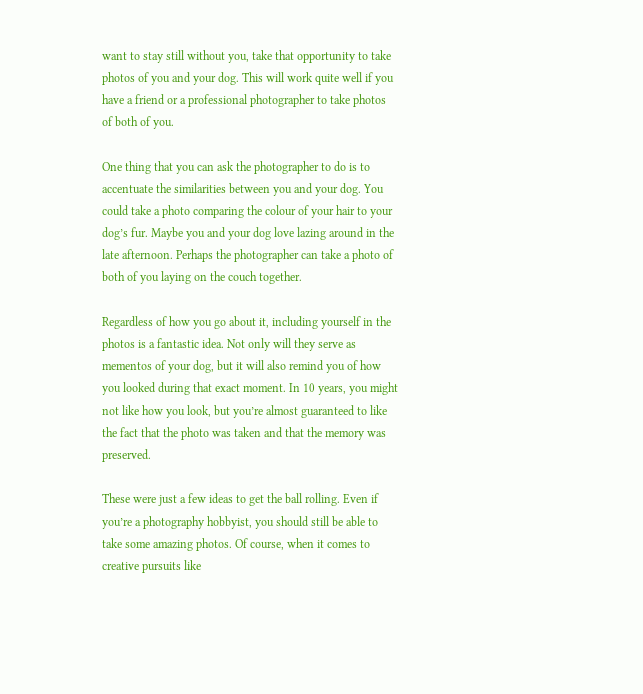want to stay still without you, take that opportunity to take photos of you and your dog. This will work quite well if you have a friend or a professional photographer to take photos of both of you.

One thing that you can ask the photographer to do is to accentuate the similarities between you and your dog. You could take a photo comparing the colour of your hair to your dog’s fur. Maybe you and your dog love lazing around in the late afternoon. Perhaps the photographer can take a photo of both of you laying on the couch together.

Regardless of how you go about it, including yourself in the photos is a fantastic idea. Not only will they serve as mementos of your dog, but it will also remind you of how you looked during that exact moment. In 10 years, you might not like how you look, but you’re almost guaranteed to like the fact that the photo was taken and that the memory was preserved.

These were just a few ideas to get the ball rolling. Even if you’re a photography hobbyist, you should still be able to take some amazing photos. Of course, when it comes to creative pursuits like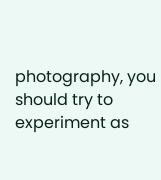photography, you should try to experiment as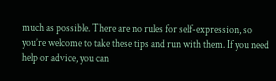much as possible. There are no rules for self-expression, so you’re welcome to take these tips and run with them. If you need help or advice, you can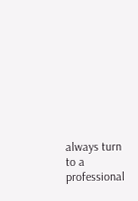always turn to a professional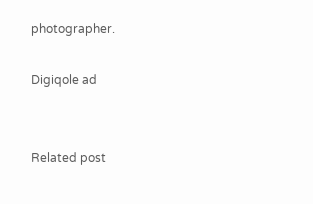photographer.

Digiqole ad


Related post